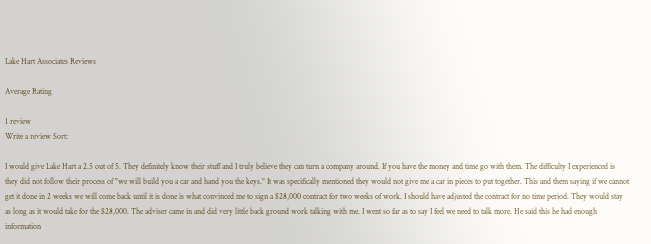Lake Hart Associates Reviews

Average Rating

1 review
Write a review Sort:

I would give Lake Hart a 2.5 out of 5. They definitely know their stuff and I truly believe they can turn a company around. If you have the money and time go with them. The difficulty I experienced is they did not follow their process of "we will build you a car and hand you the keys." It was specifically mentioned they would not give me a car in pieces to put together. This and them saying if we cannot get it done in 2 weeks we will come back until it is done is what convinced me to sign a $28,000 contract for two weeks of work. I should have adjusted the contract for no time period. They would stay as long as it would take for the $28,000. The adviser came in and did very little back ground work talking with me. I went so far as to say I feel we need to talk more. He said this he had enough information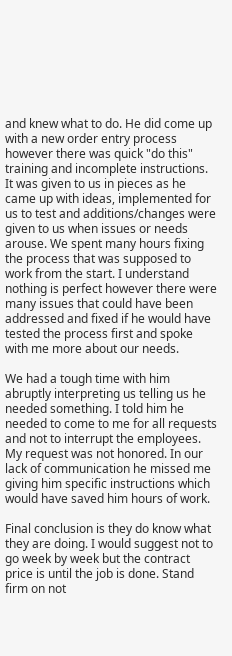and knew what to do. He did come up with a new order entry process however there was quick "do this" training and incomplete instructions. It was given to us in pieces as he came up with ideas, implemented for us to test and additions/changes were given to us when issues or needs arouse. We spent many hours fixing the process that was supposed to work from the start. I understand nothing is perfect however there were many issues that could have been addressed and fixed if he would have tested the process first and spoke with me more about our needs.

We had a tough time with him abruptly interpreting us telling us he needed something. I told him he needed to come to me for all requests and not to interrupt the employees. My request was not honored. In our lack of communication he missed me giving him specific instructions which would have saved him hours of work.

Final conclusion is they do know what they are doing. I would suggest not to go week by week but the contract price is until the job is done. Stand firm on not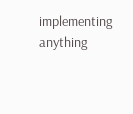implementing anything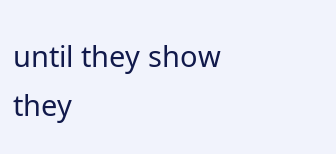until they show they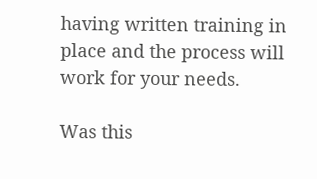having written training in place and the process will work for your needs.

Was this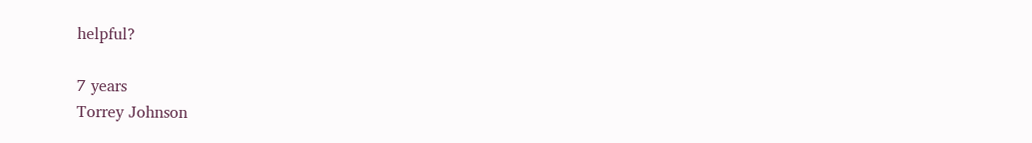helpful?

7 years
Torrey Johnson